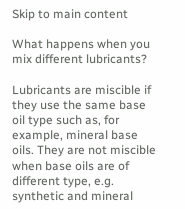Skip to main content

What happens when you mix different lubricants?

Lubricants are miscible if they use the same base oil type such as, for example, mineral base oils. They are not miscible when base oils are of different type, e.g. synthetic and mineral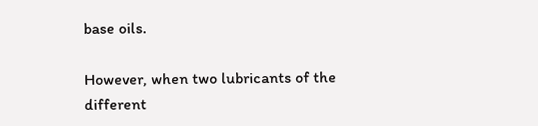base oils.

However, when two lubricants of the different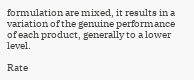formulation are mixed, it results in a variation of the genuine performance of each product, generally to a lower level.

Rate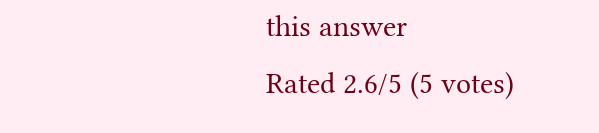this answer
Rated 2.6/5 (5 votes)